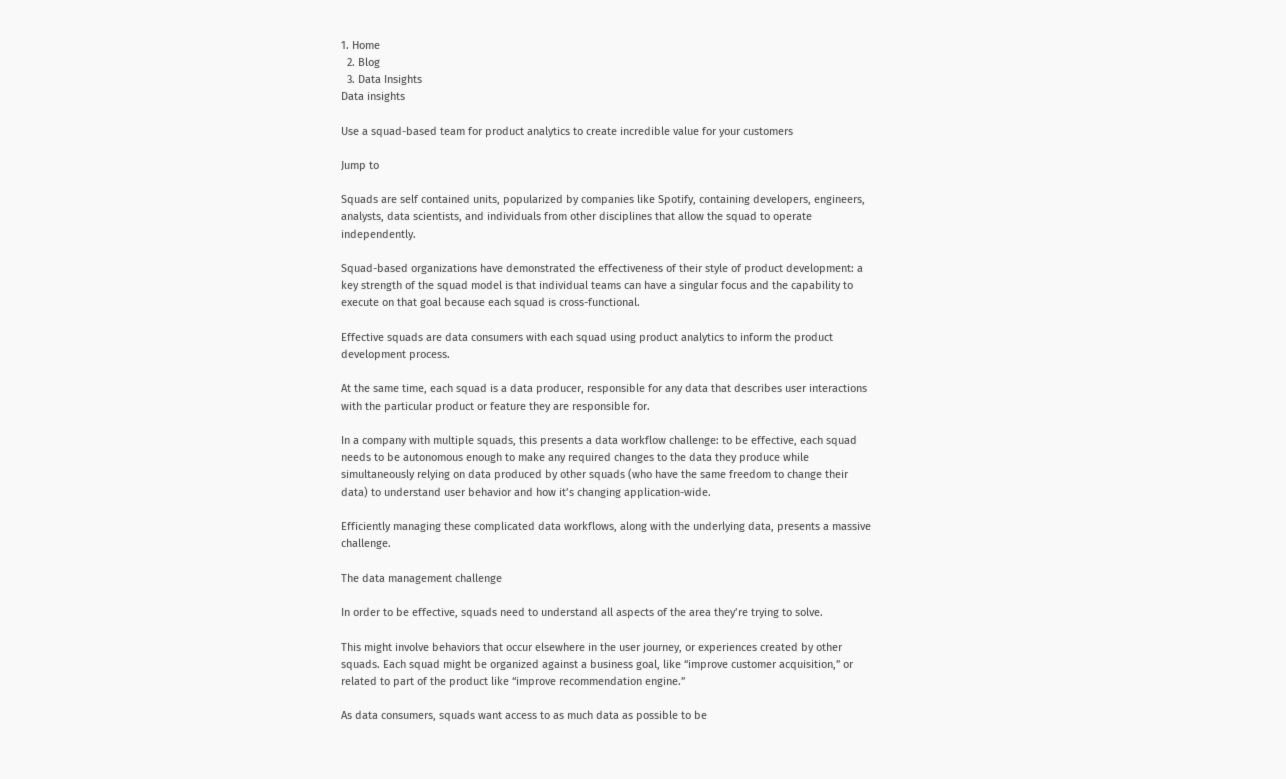1. Home
  2. Blog
  3. Data Insights
Data insights

Use a squad-based team for product analytics to create incredible value for your customers

Jump to

Squads are self contained units, popularized by companies like Spotify, containing developers, engineers, analysts, data scientists, and individuals from other disciplines that allow the squad to operate independently.

Squad-based organizations have demonstrated the effectiveness of their style of product development: a key strength of the squad model is that individual teams can have a singular focus and the capability to execute on that goal because each squad is cross-functional.

Effective squads are data consumers with each squad using product analytics to inform the product development process.

At the same time, each squad is a data producer, responsible for any data that describes user interactions with the particular product or feature they are responsible for.

In a company with multiple squads, this presents a data workflow challenge: to be effective, each squad needs to be autonomous enough to make any required changes to the data they produce while simultaneously relying on data produced by other squads (who have the same freedom to change their data) to understand user behavior and how it’s changing application-wide.

Efficiently managing these complicated data workflows, along with the underlying data, presents a massive challenge.

The data management challenge

In order to be effective, squads need to understand all aspects of the area they’re trying to solve.

This might involve behaviors that occur elsewhere in the user journey, or experiences created by other squads. Each squad might be organized against a business goal, like “improve customer acquisition,” or related to part of the product like “improve recommendation engine.”

As data consumers, squads want access to as much data as possible to be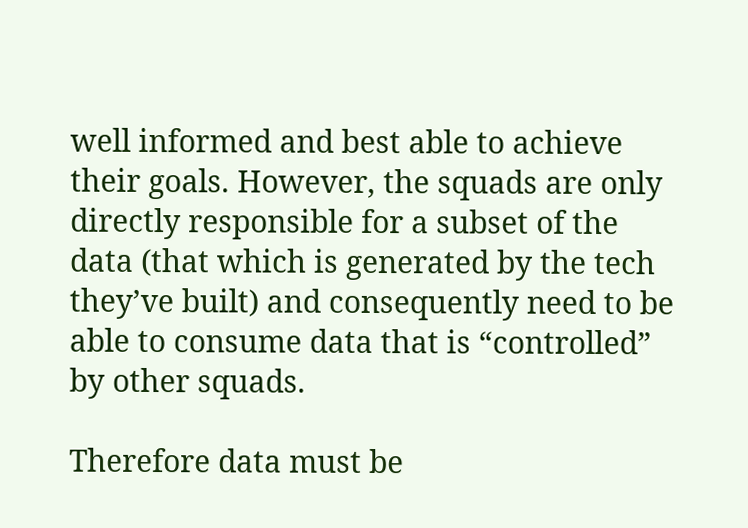well informed and best able to achieve their goals. However, the squads are only directly responsible for a subset of the data (that which is generated by the tech they’ve built) and consequently need to be able to consume data that is “controlled” by other squads.

Therefore data must be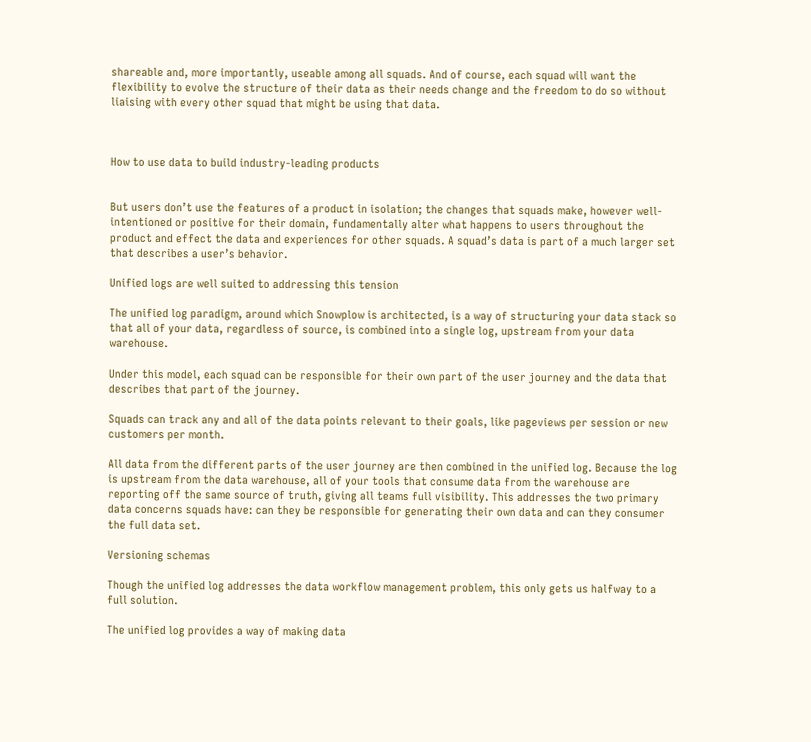shareable and, more importantly, useable among all squads. And of course, each squad will want the flexibility to evolve the structure of their data as their needs change and the freedom to do so without liaising with every other squad that might be using that data.



How to use data to build industry-leading products


But users don’t use the features of a product in isolation; the changes that squads make, however well-intentioned or positive for their domain, fundamentally alter what happens to users throughout the product and effect the data and experiences for other squads. A squad’s data is part of a much larger set that describes a user’s behavior.

Unified logs are well suited to addressing this tension

The unified log paradigm, around which Snowplow is architected, is a way of structuring your data stack so that all of your data, regardless of source, is combined into a single log, upstream from your data warehouse.

Under this model, each squad can be responsible for their own part of the user journey and the data that describes that part of the journey.

Squads can track any and all of the data points relevant to their goals, like pageviews per session or new customers per month.

All data from the different parts of the user journey are then combined in the unified log. Because the log is upstream from the data warehouse, all of your tools that consume data from the warehouse are reporting off the same source of truth, giving all teams full visibility. This addresses the two primary data concerns squads have: can they be responsible for generating their own data and can they consumer the full data set.

Versioning schemas

Though the unified log addresses the data workflow management problem, this only gets us halfway to a full solution.

The unified log provides a way of making data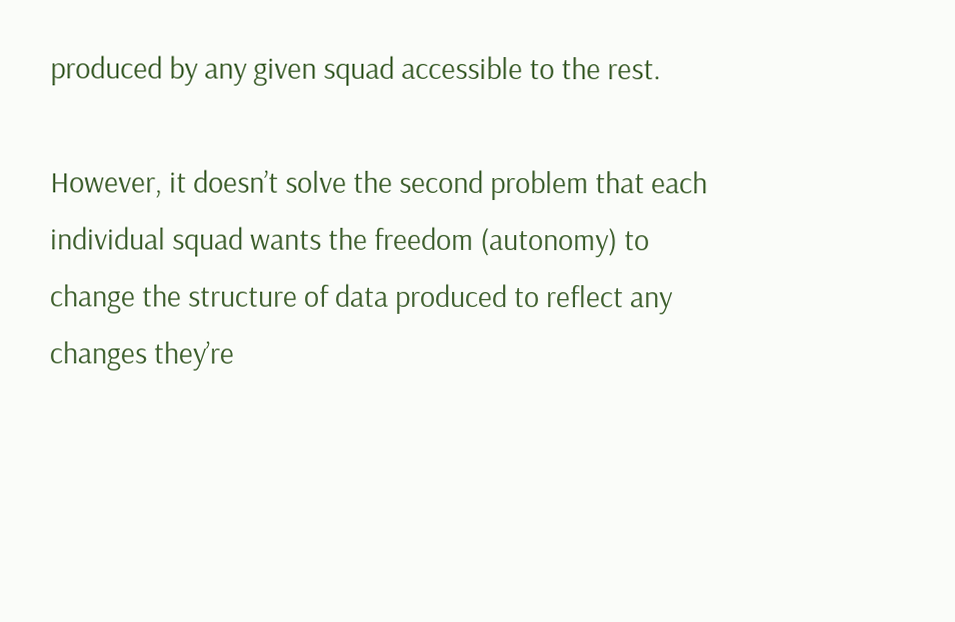produced by any given squad accessible to the rest.

However, it doesn’t solve the second problem that each individual squad wants the freedom (autonomy) to change the structure of data produced to reflect any changes they’re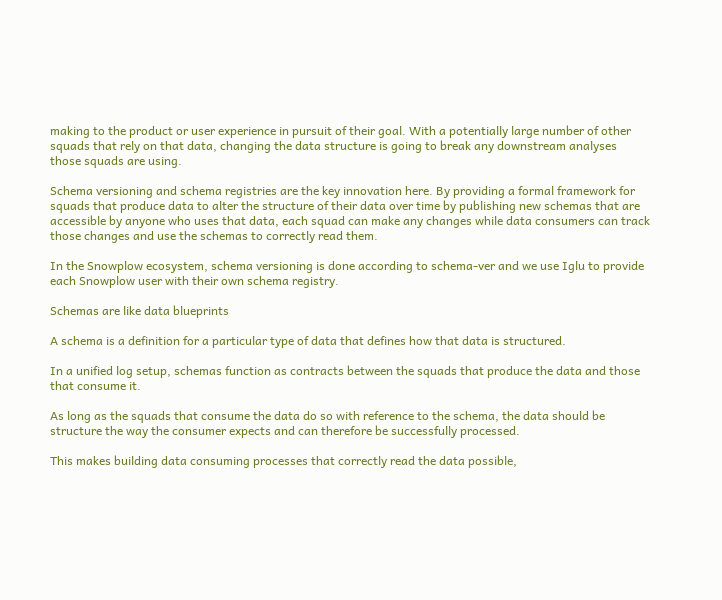making to the product or user experience in pursuit of their goal. With a potentially large number of other squads that rely on that data, changing the data structure is going to break any downstream analyses those squads are using.

Schema versioning and schema registries are the key innovation here. By providing a formal framework for squads that produce data to alter the structure of their data over time by publishing new schemas that are accessible by anyone who uses that data, each squad can make any changes while data consumers can track those changes and use the schemas to correctly read them.

In the Snowplow ecosystem, schema versioning is done according to schema-ver and we use Iglu to provide each Snowplow user with their own schema registry.

Schemas are like data blueprints

A schema is a definition for a particular type of data that defines how that data is structured.

In a unified log setup, schemas function as contracts between the squads that produce the data and those that consume it.

As long as the squads that consume the data do so with reference to the schema, the data should be structure the way the consumer expects and can therefore be successfully processed.

This makes building data consuming processes that correctly read the data possible,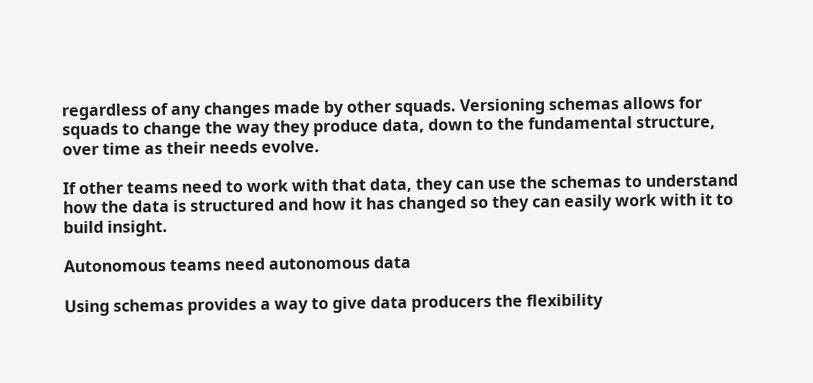regardless of any changes made by other squads. Versioning schemas allows for squads to change the way they produce data, down to the fundamental structure, over time as their needs evolve.

If other teams need to work with that data, they can use the schemas to understand how the data is structured and how it has changed so they can easily work with it to build insight.

Autonomous teams need autonomous data

Using schemas provides a way to give data producers the flexibility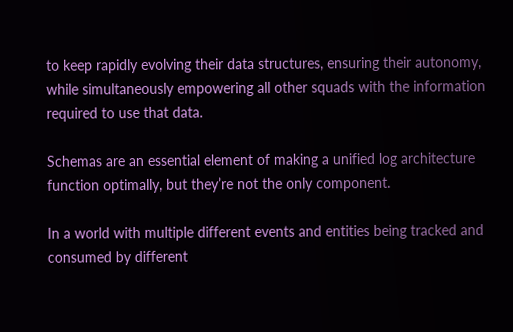to keep rapidly evolving their data structures, ensuring their autonomy, while simultaneously empowering all other squads with the information required to use that data.

Schemas are an essential element of making a unified log architecture function optimally, but they’re not the only component.

In a world with multiple different events and entities being tracked and consumed by different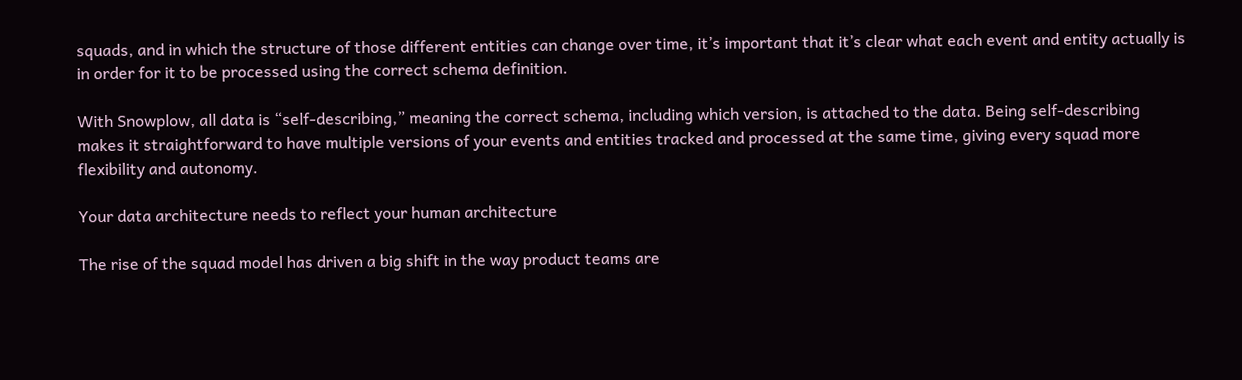squads, and in which the structure of those different entities can change over time, it’s important that it’s clear what each event and entity actually is in order for it to be processed using the correct schema definition.

With Snowplow, all data is “self-describing,” meaning the correct schema, including which version, is attached to the data. Being self-describing makes it straightforward to have multiple versions of your events and entities tracked and processed at the same time, giving every squad more flexibility and autonomy.

Your data architecture needs to reflect your human architecture

The rise of the squad model has driven a big shift in the way product teams are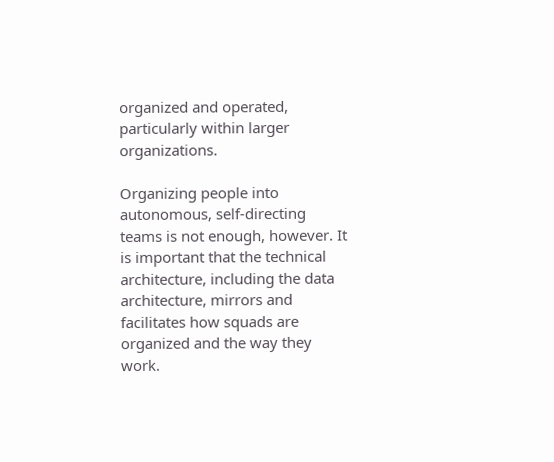organized and operated, particularly within larger organizations.

Organizing people into autonomous, self-directing teams is not enough, however. It is important that the technical architecture, including the data architecture, mirrors and facilitates how squads are organized and the way they work.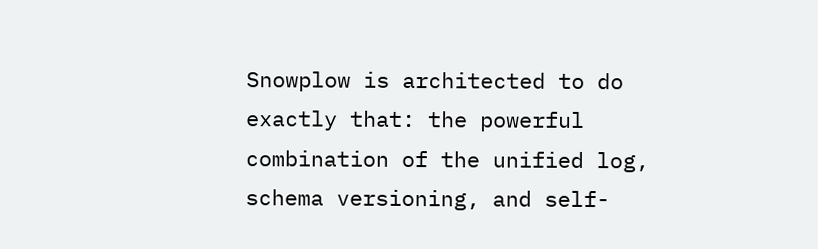Snowplow is architected to do exactly that: the powerful combination of the unified log, schema versioning, and self-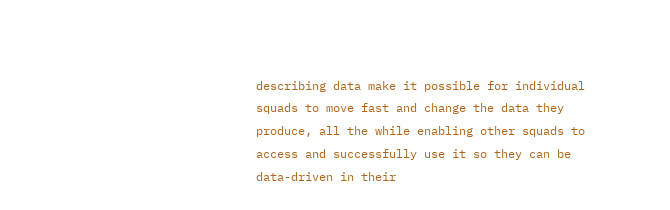describing data make it possible for individual squads to move fast and change the data they produce, all the while enabling other squads to access and successfully use it so they can be data-driven in their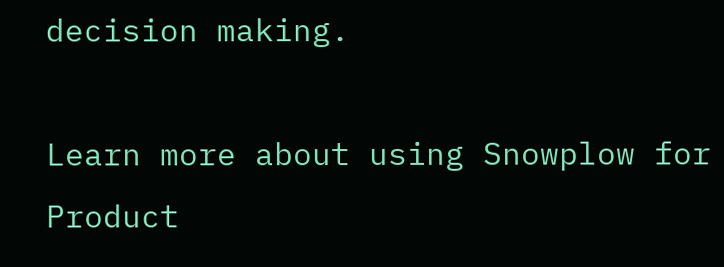decision making.

Learn more about using Snowplow for Product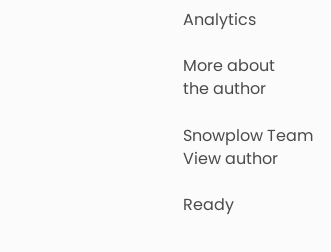Analytics

More about
the author

Snowplow Team
View author

Ready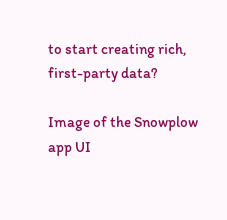to start creating rich, first-party data?

Image of the Snowplow app UI